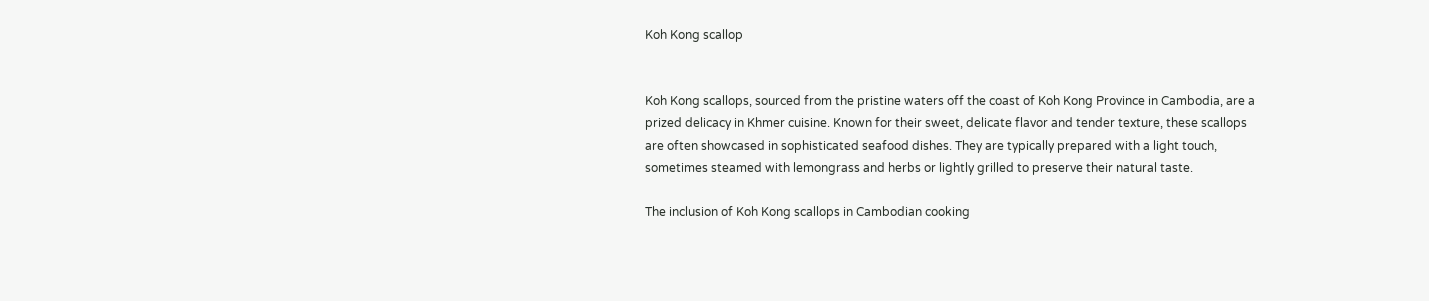Koh Kong scallop


Koh Kong scallops, sourced from the pristine waters off the coast of Koh Kong Province in Cambodia, are a prized delicacy in Khmer cuisine. Known for their sweet, delicate flavor and tender texture, these scallops are often showcased in sophisticated seafood dishes. They are typically prepared with a light touch, sometimes steamed with lemongrass and herbs or lightly grilled to preserve their natural taste.

The inclusion of Koh Kong scallops in Cambodian cooking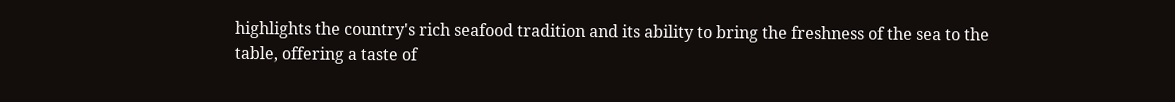highlights the country's rich seafood tradition and its ability to bring the freshness of the sea to the table, offering a taste of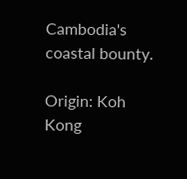Cambodia's coastal bounty.

Origin: Koh Kong